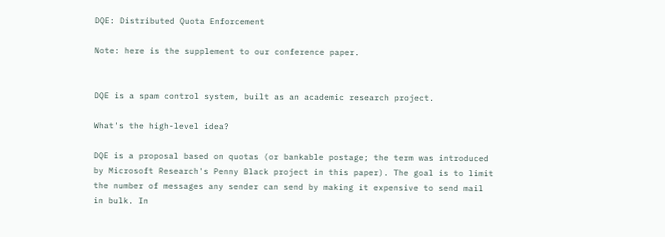DQE: Distributed Quota Enforcement

Note: here is the supplement to our conference paper.


DQE is a spam control system, built as an academic research project.

What's the high-level idea?

DQE is a proposal based on quotas (or bankable postage; the term was introduced by Microsoft Research's Penny Black project in this paper). The goal is to limit the number of messages any sender can send by making it expensive to send mail in bulk. In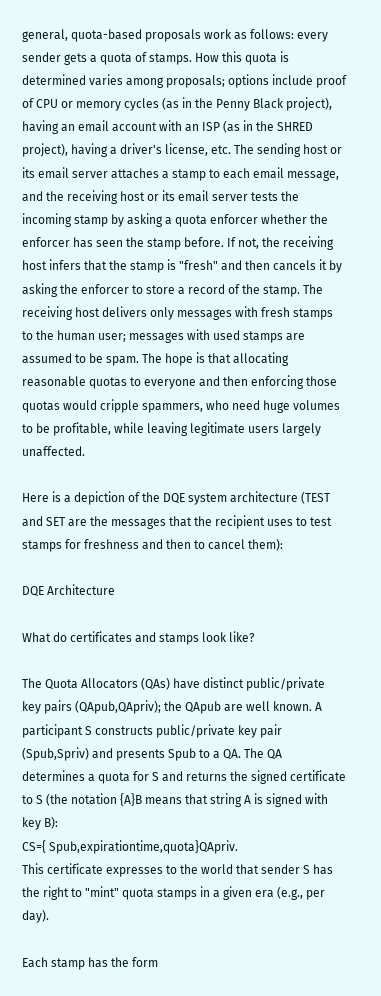general, quota-based proposals work as follows: every sender gets a quota of stamps. How this quota is determined varies among proposals; options include proof of CPU or memory cycles (as in the Penny Black project), having an email account with an ISP (as in the SHRED project), having a driver's license, etc. The sending host or its email server attaches a stamp to each email message, and the receiving host or its email server tests the incoming stamp by asking a quota enforcer whether the enforcer has seen the stamp before. If not, the receiving host infers that the stamp is "fresh" and then cancels it by asking the enforcer to store a record of the stamp. The receiving host delivers only messages with fresh stamps to the human user; messages with used stamps are assumed to be spam. The hope is that allocating reasonable quotas to everyone and then enforcing those quotas would cripple spammers, who need huge volumes to be profitable, while leaving legitimate users largely unaffected.

Here is a depiction of the DQE system architecture (TEST and SET are the messages that the recipient uses to test stamps for freshness and then to cancel them):

DQE Architecture

What do certificates and stamps look like?

The Quota Allocators (QAs) have distinct public/private key pairs (QApub,QApriv); the QApub are well known. A participant S constructs public/private key pair (Spub,Spriv) and presents Spub to a QA. The QA determines a quota for S and returns the signed certificate to S (the notation {A}B means that string A is signed with key B):
CS={ Spub,expirationtime,quota}QApriv.
This certificate expresses to the world that sender S has the right to "mint" quota stamps in a given era (e.g., per day).

Each stamp has the form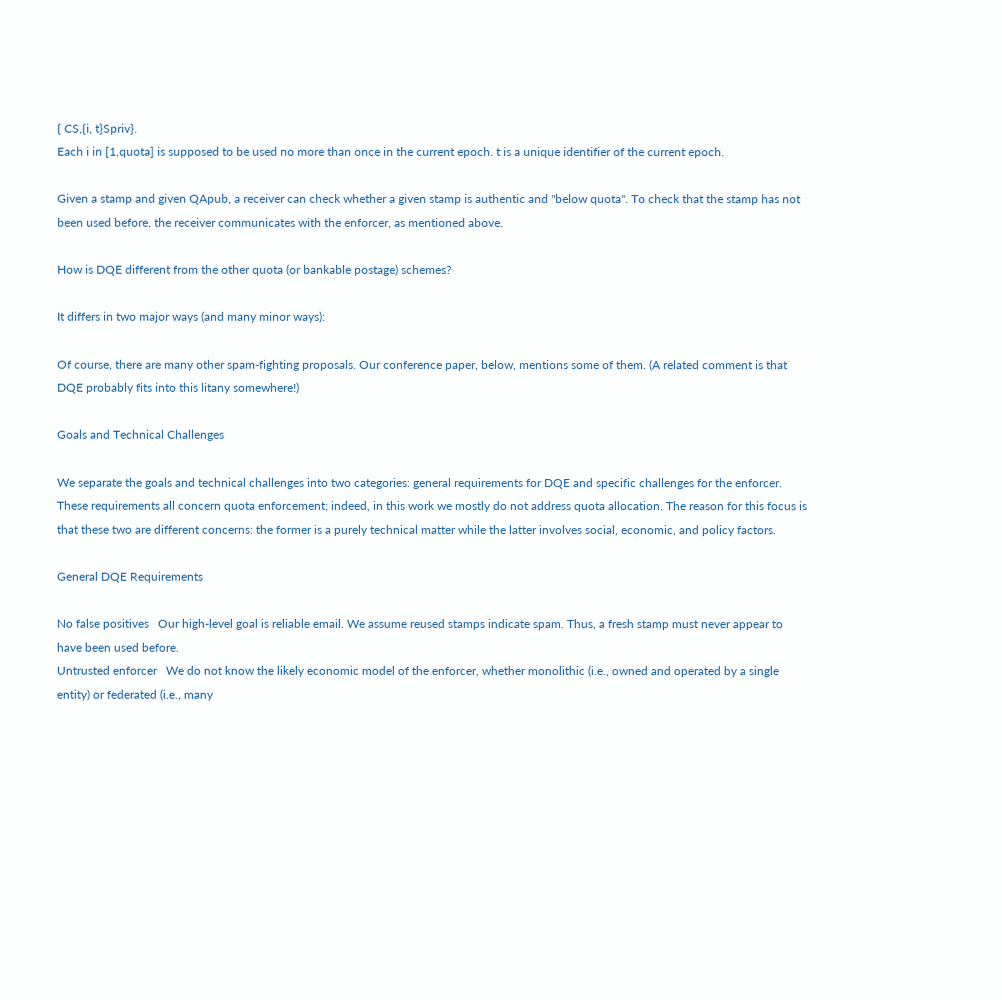{ CS,{i, t}Spriv}.
Each i in [1,quota] is supposed to be used no more than once in the current epoch. t is a unique identifier of the current epoch.

Given a stamp and given QApub, a receiver can check whether a given stamp is authentic and "below quota". To check that the stamp has not been used before, the receiver communicates with the enforcer, as mentioned above.

How is DQE different from the other quota (or bankable postage) schemes?

It differs in two major ways (and many minor ways):

Of course, there are many other spam-fighting proposals. Our conference paper, below, mentions some of them. (A related comment is that DQE probably fits into this litany somewhere!)

Goals and Technical Challenges

We separate the goals and technical challenges into two categories: general requirements for DQE and specific challenges for the enforcer. These requirements all concern quota enforcement; indeed, in this work we mostly do not address quota allocation. The reason for this focus is that these two are different concerns: the former is a purely technical matter while the latter involves social, economic, and policy factors.

General DQE Requirements

No false positives   Our high-level goal is reliable email. We assume reused stamps indicate spam. Thus, a fresh stamp must never appear to have been used before.
Untrusted enforcer   We do not know the likely economic model of the enforcer, whether monolithic (i.e., owned and operated by a single entity) or federated (i.e., many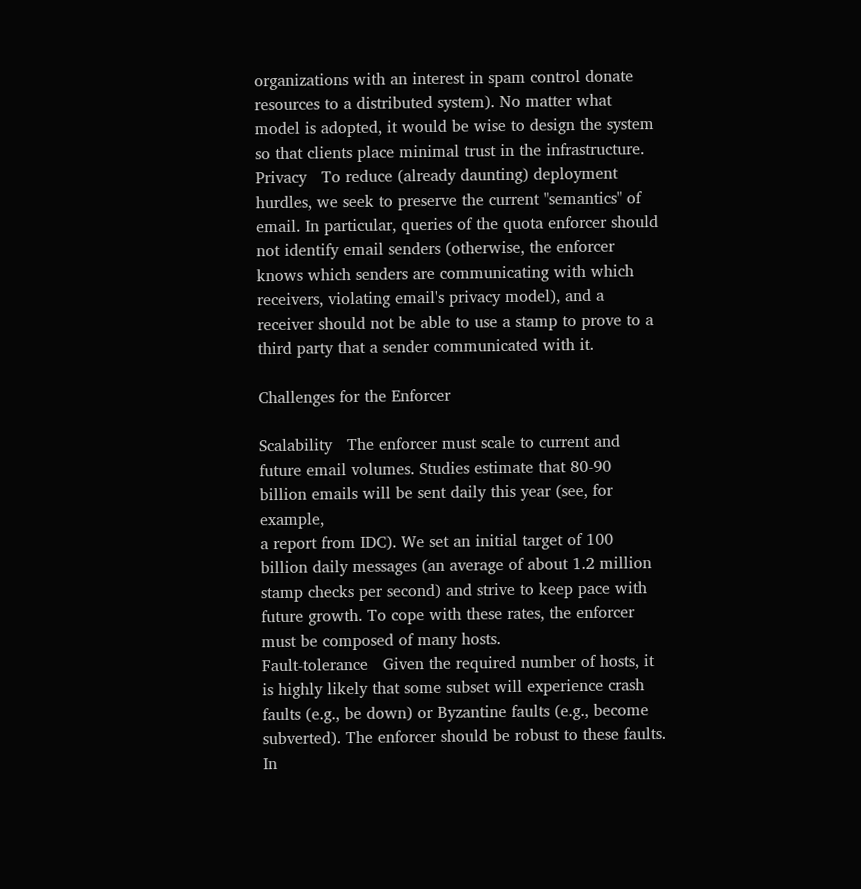organizations with an interest in spam control donate resources to a distributed system). No matter what model is adopted, it would be wise to design the system so that clients place minimal trust in the infrastructure.
Privacy   To reduce (already daunting) deployment hurdles, we seek to preserve the current "semantics" of email. In particular, queries of the quota enforcer should not identify email senders (otherwise, the enforcer knows which senders are communicating with which receivers, violating email's privacy model), and a receiver should not be able to use a stamp to prove to a third party that a sender communicated with it.

Challenges for the Enforcer

Scalability   The enforcer must scale to current and future email volumes. Studies estimate that 80-90 billion emails will be sent daily this year (see, for example,
a report from IDC). We set an initial target of 100 billion daily messages (an average of about 1.2 million stamp checks per second) and strive to keep pace with future growth. To cope with these rates, the enforcer must be composed of many hosts.
Fault-tolerance   Given the required number of hosts, it is highly likely that some subset will experience crash faults (e.g., be down) or Byzantine faults (e.g., become subverted). The enforcer should be robust to these faults. In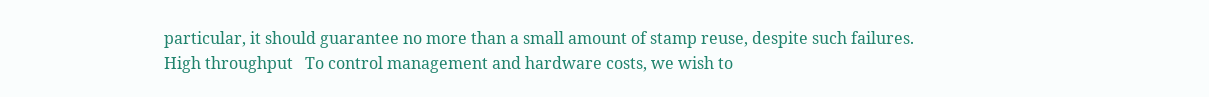particular, it should guarantee no more than a small amount of stamp reuse, despite such failures.
High throughput   To control management and hardware costs, we wish to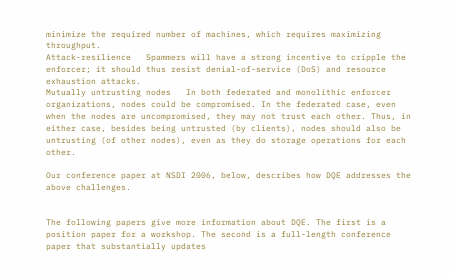minimize the required number of machines, which requires maximizing throughput.
Attack-resilience   Spammers will have a strong incentive to cripple the enforcer; it should thus resist denial-of-service (DoS) and resource exhaustion attacks.
Mutually untrusting nodes   In both federated and monolithic enforcer organizations, nodes could be compromised. In the federated case, even when the nodes are uncompromised, they may not trust each other. Thus, in either case, besides being untrusted (by clients), nodes should also be untrusting (of other nodes), even as they do storage operations for each other.

Our conference paper at NSDI 2006, below, describes how DQE addresses the above challenges.


The following papers give more information about DQE. The first is a position paper for a workshop. The second is a full-length conference paper that substantially updates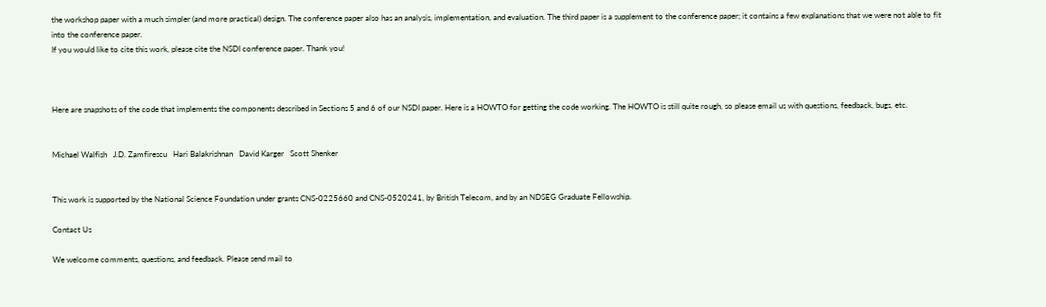the workshop paper with a much simpler (and more practical) design. The conference paper also has an analysis, implementation, and evaluation. The third paper is a supplement to the conference paper; it contains a few explanations that we were not able to fit into the conference paper.
If you would like to cite this work, please cite the NSDI conference paper. Thank you!



Here are snapshots of the code that implements the components described in Sections 5 and 6 of our NSDI paper. Here is a HOWTO for getting the code working. The HOWTO is still quite rough, so please email us with questions, feedback, bugs, etc.


Michael Walfish   J.D. Zamfirescu   Hari Balakrishnan   David Karger   Scott Shenker


This work is supported by the National Science Foundation under grants CNS-0225660 and CNS-0520241, by British Telecom, and by an NDSEG Graduate Fellowship.

Contact Us

We welcome comments, questions, and feedback. Please send mail to